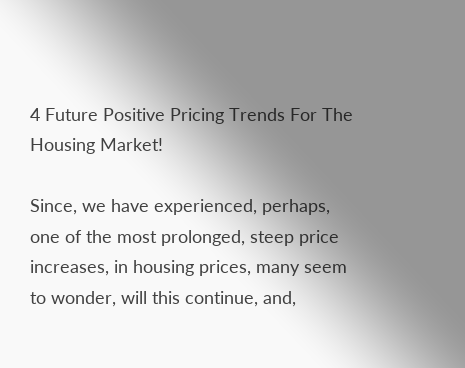4 Future Positive Pricing Trends For The Housing Market!

Since, we have experienced, perhaps, one of the most prolonged, steep price increases, in housing prices, many seem to wonder, will this continue, and,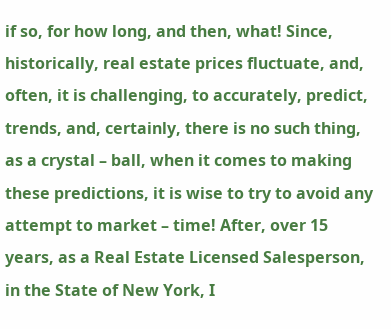if so, for how long, and then, what! Since, historically, real estate prices fluctuate, and, often, it is challenging, to accurately, predict, trends, and, certainly, there is no such thing, as a crystal – ball, when it comes to making these predictions, it is wise to try to avoid any attempt to market – time! After, over 15 years, as a Real Estate Licensed Salesperson, in the State of New York, I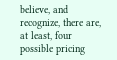believe, and recognize, there are, at least, four possible pricing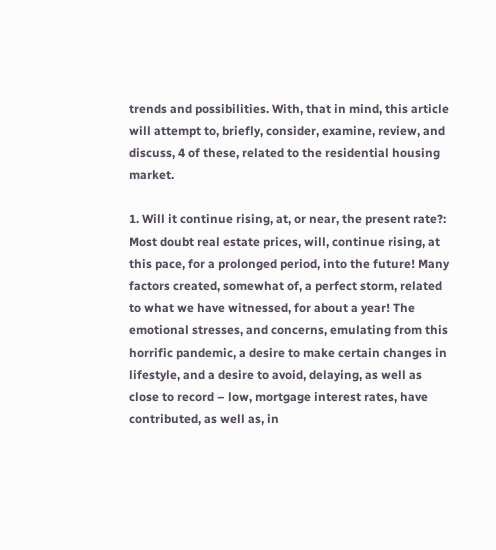trends and possibilities. With, that in mind, this article will attempt to, briefly, consider, examine, review, and discuss, 4 of these, related to the residential housing market.

1. Will it continue rising, at, or near, the present rate?: Most doubt real estate prices, will, continue rising, at this pace, for a prolonged period, into the future! Many factors created, somewhat of, a perfect storm, related to what we have witnessed, for about a year! The emotional stresses, and concerns, emulating from this horrific pandemic, a desire to make certain changes in lifestyle, and a desire to avoid, delaying, as well as close to record – low, mortgage interest rates, have contributed, as well as, in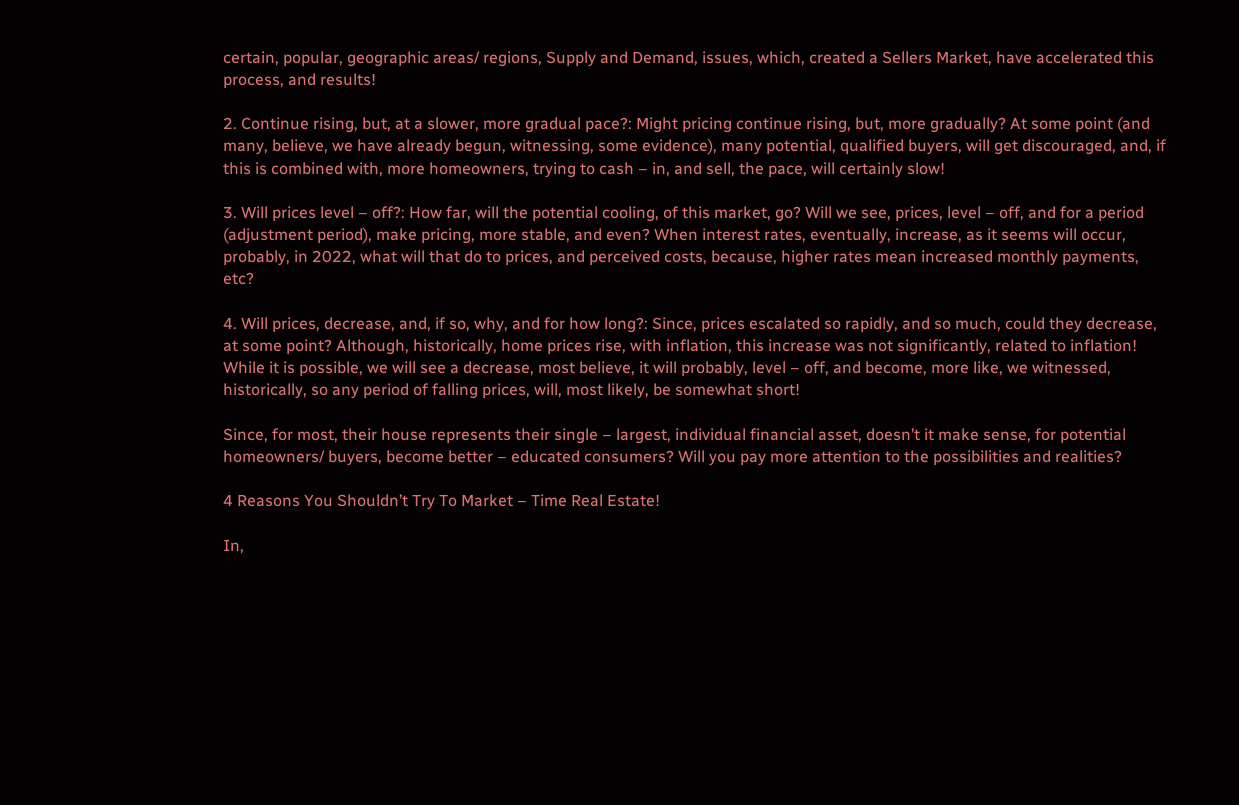certain, popular, geographic areas/ regions, Supply and Demand, issues, which, created a Sellers Market, have accelerated this process, and results!

2. Continue rising, but, at a slower, more gradual pace?: Might pricing continue rising, but, more gradually? At some point (and many, believe, we have already begun, witnessing, some evidence), many potential, qualified buyers, will get discouraged, and, if this is combined with, more homeowners, trying to cash – in, and sell, the pace, will certainly slow!

3. Will prices level – off?: How far, will the potential cooling, of this market, go? Will we see, prices, level – off, and for a period (adjustment period), make pricing, more stable, and even? When interest rates, eventually, increase, as it seems will occur, probably, in 2022, what will that do to prices, and perceived costs, because, higher rates mean increased monthly payments, etc?

4. Will prices, decrease, and, if so, why, and for how long?: Since, prices escalated so rapidly, and so much, could they decrease, at some point? Although, historically, home prices rise, with inflation, this increase was not significantly, related to inflation! While it is possible, we will see a decrease, most believe, it will probably, level – off, and become, more like, we witnessed, historically, so any period of falling prices, will, most likely, be somewhat short!

Since, for most, their house represents their single – largest, individual financial asset, doesn’t it make sense, for potential homeowners/ buyers, become better – educated consumers? Will you pay more attention to the possibilities and realities?

4 Reasons You Shouldn’t Try To Market – Time Real Estate!

In,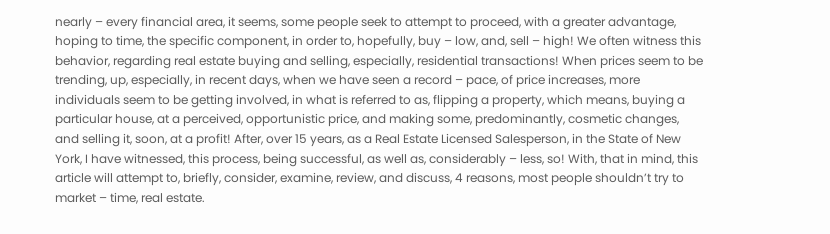nearly – every financial area, it seems, some people seek to attempt to proceed, with a greater advantage, hoping to time, the specific component, in order to, hopefully, buy – low, and, sell – high! We often witness this behavior, regarding real estate buying and selling, especially, residential transactions! When prices seem to be trending, up, especially, in recent days, when we have seen a record – pace, of price increases, more individuals seem to be getting involved, in what is referred to as, flipping a property, which means, buying a particular house, at a perceived, opportunistic price, and making some, predominantly, cosmetic changes, and selling it, soon, at a profit! After, over 15 years, as a Real Estate Licensed Salesperson, in the State of New York, I have witnessed, this process, being successful, as well as, considerably – less, so! With, that in mind, this article will attempt to, briefly, consider, examine, review, and discuss, 4 reasons, most people shouldn’t try to market – time, real estate.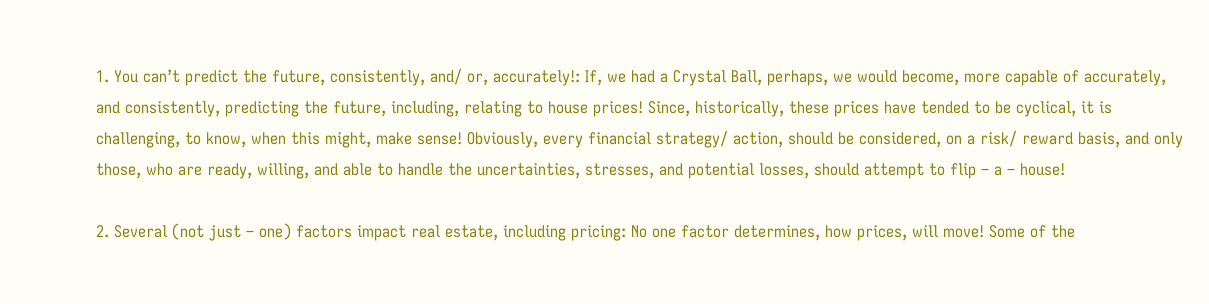1. You can’t predict the future, consistently, and/ or, accurately!: If, we had a Crystal Ball, perhaps, we would become, more capable of accurately, and consistently, predicting the future, including, relating to house prices! Since, historically, these prices have tended to be cyclical, it is challenging, to know, when this might, make sense! Obviously, every financial strategy/ action, should be considered, on a risk/ reward basis, and only those, who are ready, willing, and able to handle the uncertainties, stresses, and potential losses, should attempt to flip – a – house!

2. Several (not just – one) factors impact real estate, including pricing: No one factor determines, how prices, will move! Some of the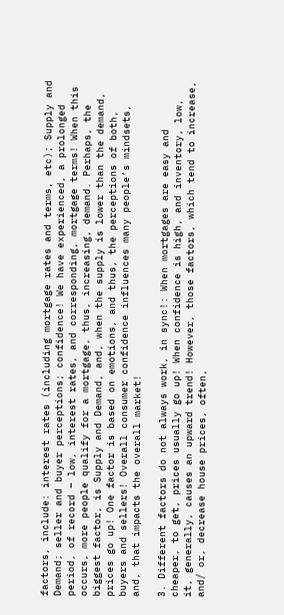factors, include: interest rates (including mortgage rates and terms, etc); Supply and Demand; seller and buyer perceptions; confidence! We have experienced, a prolonged period, of record – low, interest rates, and corresponding, mortgage terms! When this occurs, more people qualify for a mortgage, thus, increasing, demand. Perhaps, the biggest factor, is Supply and Demand, and, when the supply is lower than the demand, prices go up! One factor is based on emotions, and thus, the perceptions of both, buyers and sellers! Overall consumer confidence influences many people’s mindsets, and, that impacts the overall market!

3. Different factors do not always work, in sync!: When mortgages are easy and cheaper, to get, prices usually go up! When confidence is high, and inventory, low, it, generally, causes an upward trend! However, those factors, which tend to increase, and/ or, decrease house prices, often,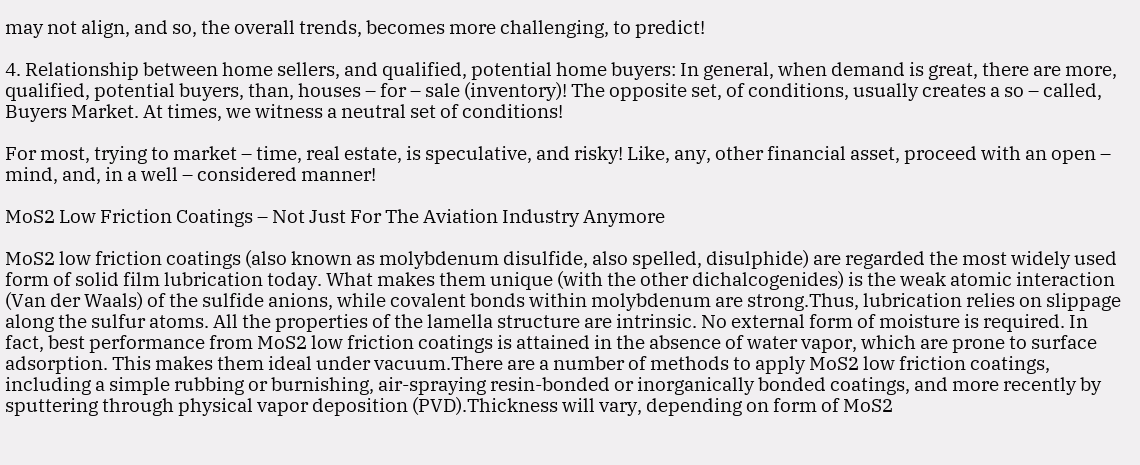may not align, and so, the overall trends, becomes more challenging, to predict!

4. Relationship between home sellers, and qualified, potential home buyers: In general, when demand is great, there are more, qualified, potential buyers, than, houses – for – sale (inventory)! The opposite set, of conditions, usually creates a so – called, Buyers Market. At times, we witness a neutral set of conditions!

For most, trying to market – time, real estate, is speculative, and risky! Like, any, other financial asset, proceed with an open – mind, and, in a well – considered manner!

MoS2 Low Friction Coatings – Not Just For The Aviation Industry Anymore

MoS2 low friction coatings (also known as molybdenum disulfide, also spelled, disulphide) are regarded the most widely used form of solid film lubrication today. What makes them unique (with the other dichalcogenides) is the weak atomic interaction (Van der Waals) of the sulfide anions, while covalent bonds within molybdenum are strong.Thus, lubrication relies on slippage along the sulfur atoms. All the properties of the lamella structure are intrinsic. No external form of moisture is required. In fact, best performance from MoS2 low friction coatings is attained in the absence of water vapor, which are prone to surface adsorption. This makes them ideal under vacuum.There are a number of methods to apply MoS2 low friction coatings, including a simple rubbing or burnishing, air-spraying resin-bonded or inorganically bonded coatings, and more recently by sputtering through physical vapor deposition (PVD).Thickness will vary, depending on form of MoS2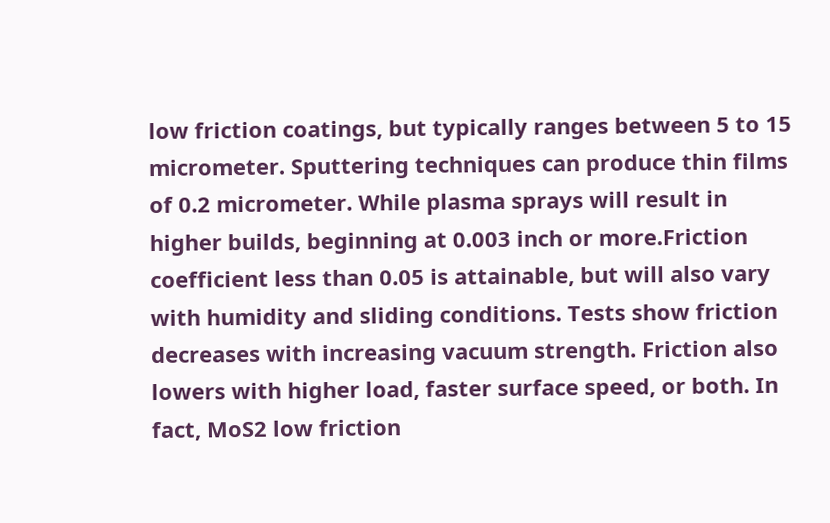low friction coatings, but typically ranges between 5 to 15 micrometer. Sputtering techniques can produce thin films of 0.2 micrometer. While plasma sprays will result in higher builds, beginning at 0.003 inch or more.Friction coefficient less than 0.05 is attainable, but will also vary with humidity and sliding conditions. Tests show friction decreases with increasing vacuum strength. Friction also lowers with higher load, faster surface speed, or both. In fact, MoS2 low friction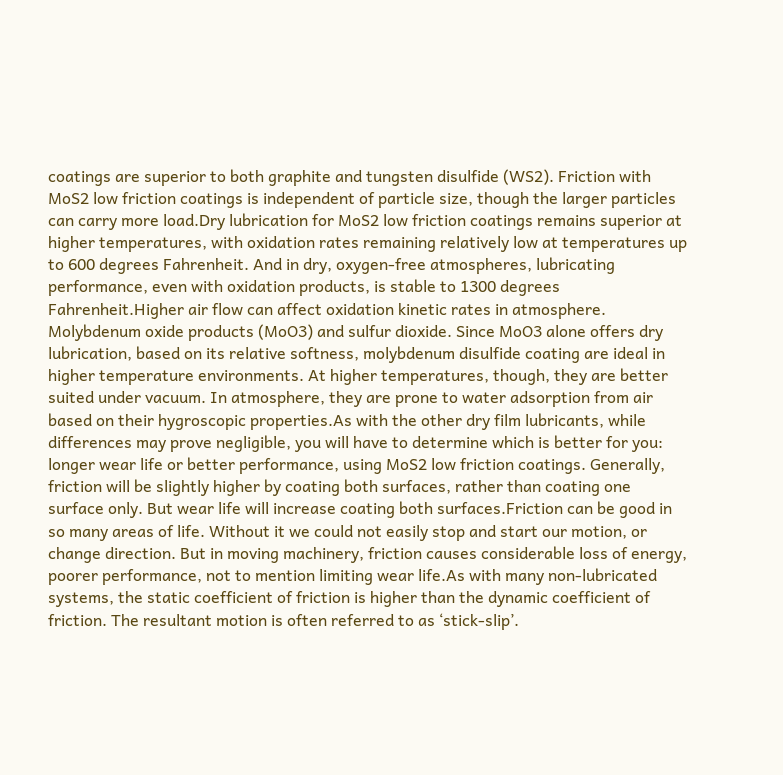coatings are superior to both graphite and tungsten disulfide (WS2). Friction with MoS2 low friction coatings is independent of particle size, though the larger particles can carry more load.Dry lubrication for MoS2 low friction coatings remains superior at higher temperatures, with oxidation rates remaining relatively low at temperatures up to 600 degrees Fahrenheit. And in dry, oxygen-free atmospheres, lubricating performance, even with oxidation products, is stable to 1300 degrees Fahrenheit.Higher air flow can affect oxidation kinetic rates in atmosphere. Molybdenum oxide products (MoO3) and sulfur dioxide. Since MoO3 alone offers dry lubrication, based on its relative softness, molybdenum disulfide coating are ideal in higher temperature environments. At higher temperatures, though, they are better suited under vacuum. In atmosphere, they are prone to water adsorption from air based on their hygroscopic properties.As with the other dry film lubricants, while differences may prove negligible, you will have to determine which is better for you: longer wear life or better performance, using MoS2 low friction coatings. Generally, friction will be slightly higher by coating both surfaces, rather than coating one surface only. But wear life will increase coating both surfaces.Friction can be good in so many areas of life. Without it we could not easily stop and start our motion, or change direction. But in moving machinery, friction causes considerable loss of energy, poorer performance, not to mention limiting wear life.As with many non-lubricated systems, the static coefficient of friction is higher than the dynamic coefficient of friction. The resultant motion is often referred to as ‘stick-slip’.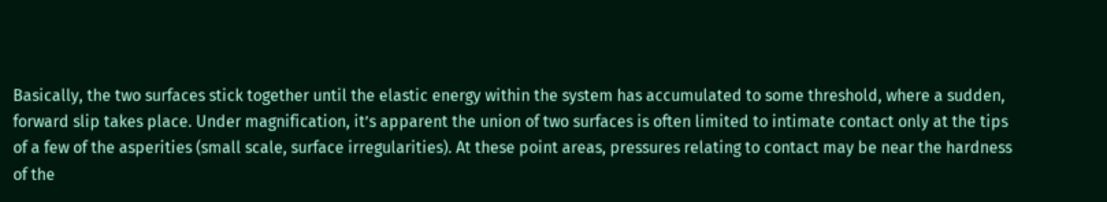Basically, the two surfaces stick together until the elastic energy within the system has accumulated to some threshold, where a sudden, forward slip takes place. Under magnification, it’s apparent the union of two surfaces is often limited to intimate contact only at the tips of a few of the asperities (small scale, surface irregularities). At these point areas, pressures relating to contact may be near the hardness of the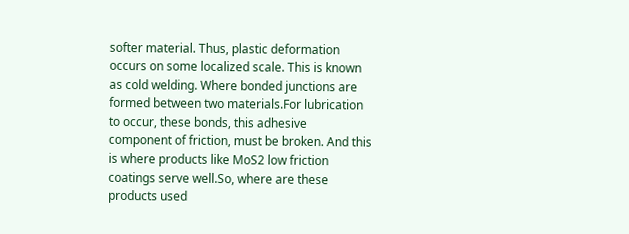softer material. Thus, plastic deformation occurs on some localized scale. This is known as cold welding. Where bonded junctions are formed between two materials.For lubrication to occur, these bonds, this adhesive component of friction, must be broken. And this is where products like MoS2 low friction coatings serve well.So, where are these products used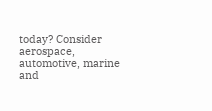today? Consider aerospace, automotive, marine and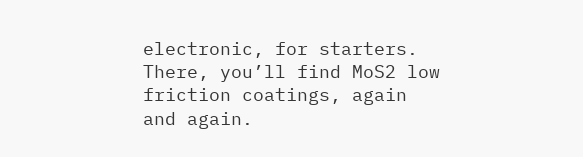electronic, for starters. There, you’ll find MoS2 low friction coatings, again and again.